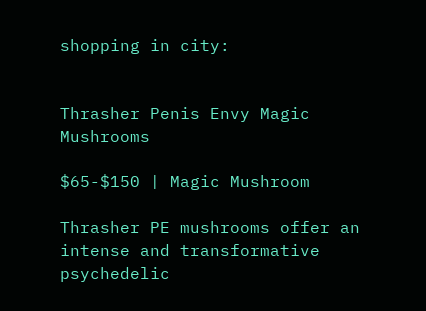shopping in city:


Thrasher Penis Envy Magic Mushrooms

$65-$150 | Magic Mushroom

Thrasher PE mushrooms offer an intense and transformative psychedelic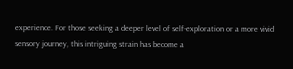experience. For those seeking a deeper level of self-exploration or a more vivid sensory journey, this intriguing strain has become a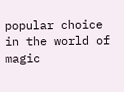popular choice in the world of magic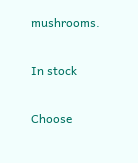mushrooms.

In stock

Choose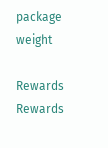package weight

Rewards Rewards